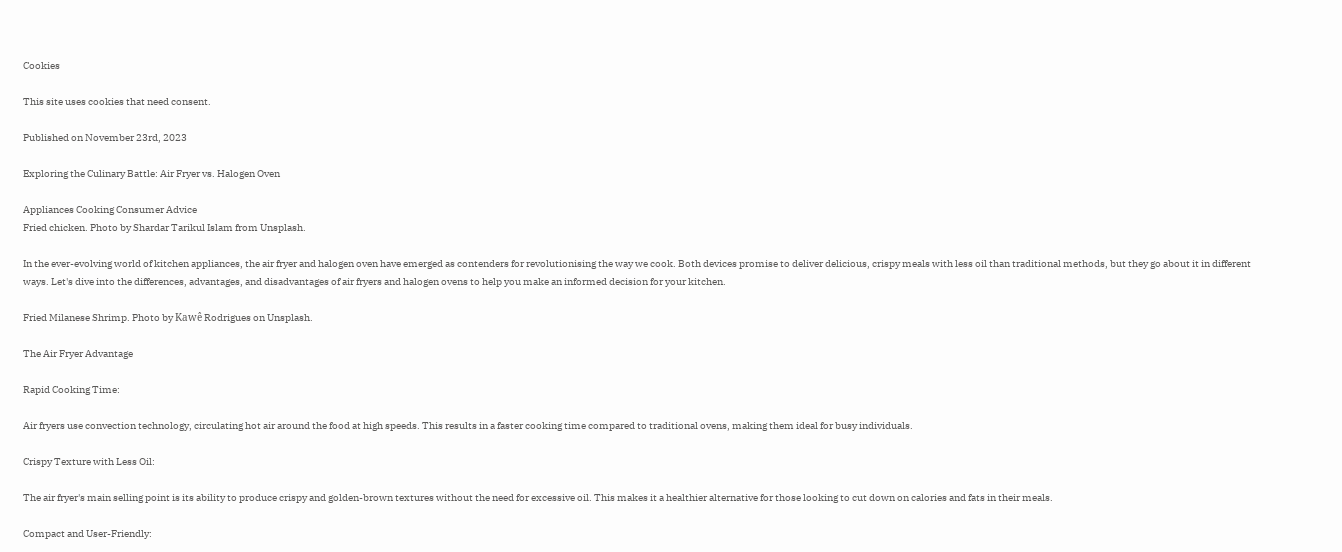Cookies

This site uses cookies that need consent.

Published on November 23rd, 2023

Exploring the Culinary Battle: Air Fryer vs. Halogen Oven

Appliances Cooking Consumer Advice
Fried chicken. Photo by Shardar Tarikul Islam from Unsplash.

In the ever-evolving world of kitchen appliances, the air fryer and halogen oven have emerged as contenders for revolutionising the way we cook. Both devices promise to deliver delicious, crispy meals with less oil than traditional methods, but they go about it in different ways. Let's dive into the differences, advantages, and disadvantages of air fryers and halogen ovens to help you make an informed decision for your kitchen.

Fried Milanese Shrimp. Photo by Kawê Rodrigues on Unsplash.

The Air Fryer Advantage

Rapid Cooking Time:

Air fryers use convection technology, circulating hot air around the food at high speeds. This results in a faster cooking time compared to traditional ovens, making them ideal for busy individuals.

Crispy Texture with Less Oil:

The air fryer's main selling point is its ability to produce crispy and golden-brown textures without the need for excessive oil. This makes it a healthier alternative for those looking to cut down on calories and fats in their meals.

Compact and User-Friendly: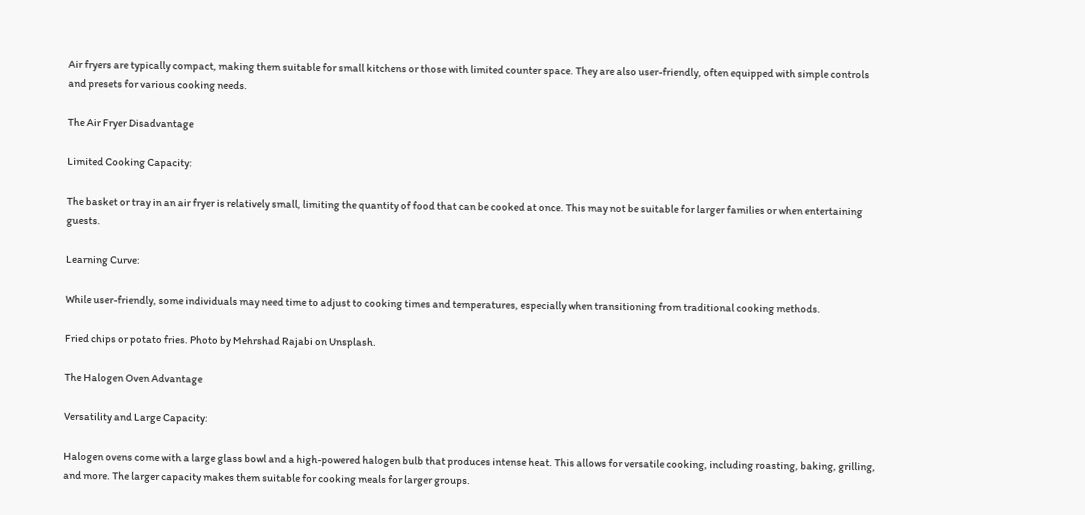Air fryers are typically compact, making them suitable for small kitchens or those with limited counter space. They are also user-friendly, often equipped with simple controls and presets for various cooking needs.

The Air Fryer Disadvantage

Limited Cooking Capacity:

The basket or tray in an air fryer is relatively small, limiting the quantity of food that can be cooked at once. This may not be suitable for larger families or when entertaining guests.

Learning Curve:

While user-friendly, some individuals may need time to adjust to cooking times and temperatures, especially when transitioning from traditional cooking methods.

Fried chips or potato fries. Photo by Mehrshad Rajabi on Unsplash.

The Halogen Oven Advantage

Versatility and Large Capacity:

Halogen ovens come with a large glass bowl and a high-powered halogen bulb that produces intense heat. This allows for versatile cooking, including roasting, baking, grilling, and more. The larger capacity makes them suitable for cooking meals for larger groups.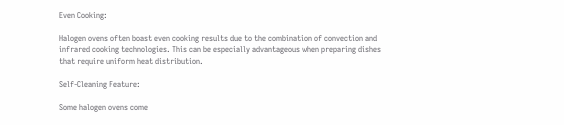Even Cooking:

Halogen ovens often boast even cooking results due to the combination of convection and infrared cooking technologies. This can be especially advantageous when preparing dishes that require uniform heat distribution.

Self-Cleaning Feature:

Some halogen ovens come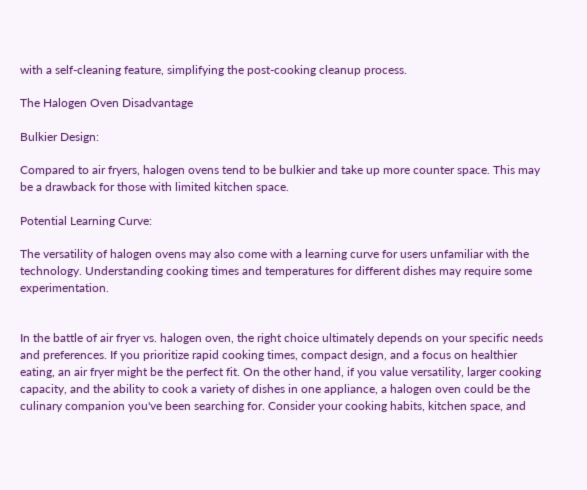with a self-cleaning feature, simplifying the post-cooking cleanup process.

The Halogen Oven Disadvantage

Bulkier Design:

Compared to air fryers, halogen ovens tend to be bulkier and take up more counter space. This may be a drawback for those with limited kitchen space.

Potential Learning Curve:

The versatility of halogen ovens may also come with a learning curve for users unfamiliar with the technology. Understanding cooking times and temperatures for different dishes may require some experimentation.


In the battle of air fryer vs. halogen oven, the right choice ultimately depends on your specific needs and preferences. If you prioritize rapid cooking times, compact design, and a focus on healthier eating, an air fryer might be the perfect fit. On the other hand, if you value versatility, larger cooking capacity, and the ability to cook a variety of dishes in one appliance, a halogen oven could be the culinary companion you've been searching for. Consider your cooking habits, kitchen space, and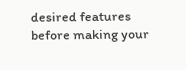desired features before making your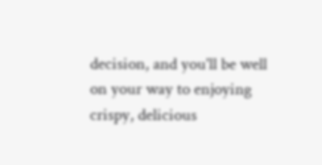decision, and you'll be well on your way to enjoying crispy, delicious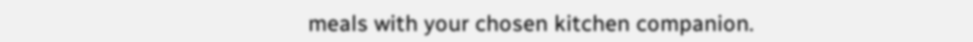meals with your chosen kitchen companion.